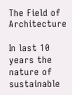The Field of Architecture

In last 10 years the nature of sustainable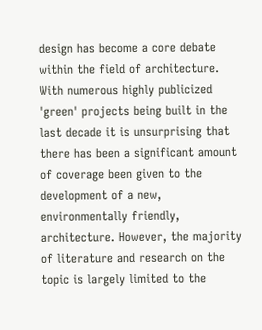design has become a core debate within the field of architecture. With numerous highly publicized 'green' projects being built in the last decade it is unsurprising that there has been a significant amount of coverage been given to the development of a new, environmentally friendly, architecture. However, the majority of literature and research on the topic is largely limited to the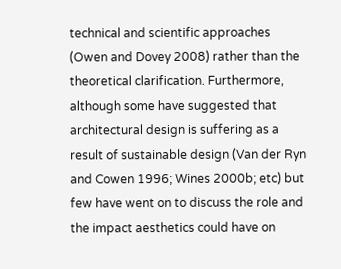technical and scientific approaches (Owen and Dovey 2008) rather than the theoretical clarification. Furthermore, although some have suggested that architectural design is suffering as a result of sustainable design (Van der Ryn and Cowen 1996; Wines 2000b; etc) but few have went on to discuss the role and the impact aesthetics could have on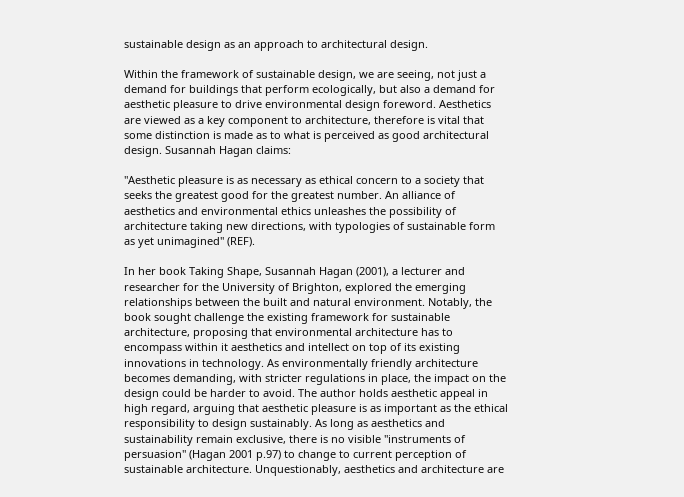sustainable design as an approach to architectural design.

Within the framework of sustainable design, we are seeing, not just a demand for buildings that perform ecologically, but also a demand for aesthetic pleasure to drive environmental design foreword. Aesthetics are viewed as a key component to architecture, therefore is vital that some distinction is made as to what is perceived as good architectural design. Susannah Hagan claims:

"Aesthetic pleasure is as necessary as ethical concern to a society that seeks the greatest good for the greatest number. An alliance of aesthetics and environmental ethics unleashes the possibility of architecture taking new directions, with typologies of sustainable form as yet unimagined" (REF).

In her book Taking Shape, Susannah Hagan (2001), a lecturer and researcher for the University of Brighton, explored the emerging relationships between the built and natural environment. Notably, the book sought challenge the existing framework for sustainable architecture, proposing that environmental architecture has to encompass within it aesthetics and intellect on top of its existing innovations in technology. As environmentally friendly architecture becomes demanding, with stricter regulations in place, the impact on the design could be harder to avoid. The author holds aesthetic appeal in high regard, arguing that aesthetic pleasure is as important as the ethical responsibility to design sustainably. As long as aesthetics and sustainability remain exclusive, there is no visible "instruments of persuasion" (Hagan 2001 p.97) to change to current perception of sustainable architecture. Unquestionably, aesthetics and architecture are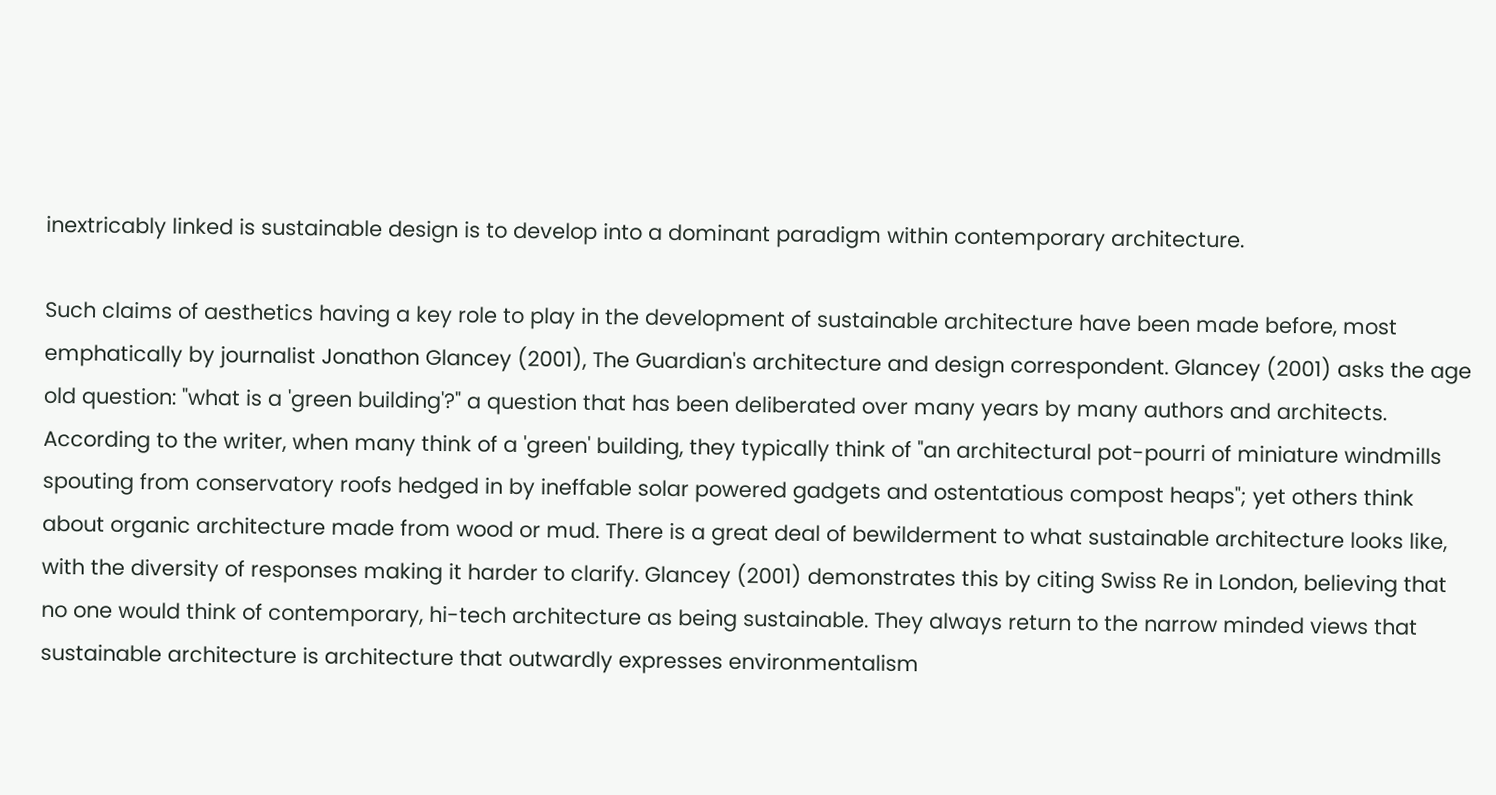inextricably linked is sustainable design is to develop into a dominant paradigm within contemporary architecture.

Such claims of aesthetics having a key role to play in the development of sustainable architecture have been made before, most emphatically by journalist Jonathon Glancey (2001), The Guardian's architecture and design correspondent. Glancey (2001) asks the age old question: "what is a 'green building'?" a question that has been deliberated over many years by many authors and architects. According to the writer, when many think of a 'green' building, they typically think of "an architectural pot-pourri of miniature windmills spouting from conservatory roofs hedged in by ineffable solar powered gadgets and ostentatious compost heaps"; yet others think about organic architecture made from wood or mud. There is a great deal of bewilderment to what sustainable architecture looks like, with the diversity of responses making it harder to clarify. Glancey (2001) demonstrates this by citing Swiss Re in London, believing that no one would think of contemporary, hi-tech architecture as being sustainable. They always return to the narrow minded views that sustainable architecture is architecture that outwardly expresses environmentalism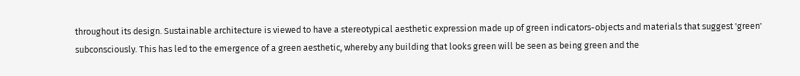throughout its design. Sustainable architecture is viewed to have a stereotypical aesthetic expression made up of green indicators-objects and materials that suggest 'green' subconsciously. This has led to the emergence of a green aesthetic, whereby any building that looks green will be seen as being green and the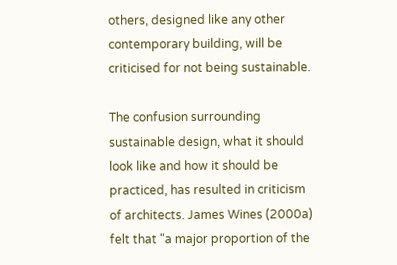others, designed like any other contemporary building, will be criticised for not being sustainable.

The confusion surrounding sustainable design, what it should look like and how it should be practiced, has resulted in criticism of architects. James Wines (2000a) felt that "a major proportion of the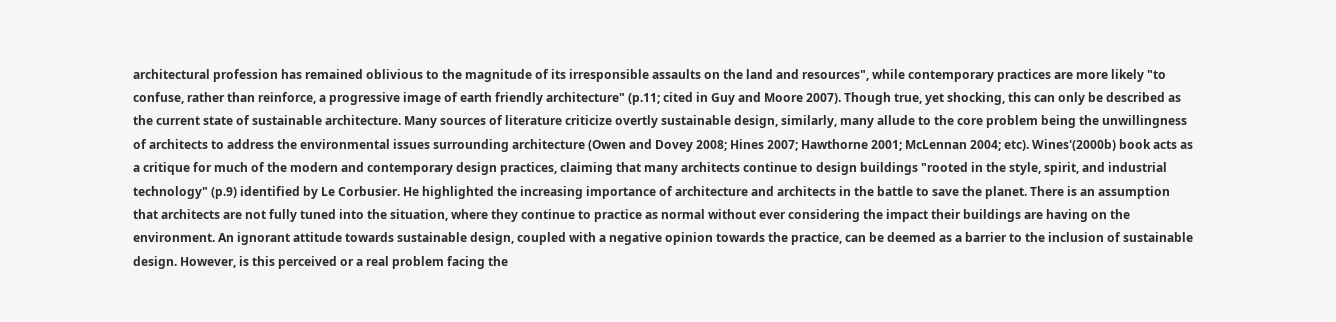architectural profession has remained oblivious to the magnitude of its irresponsible assaults on the land and resources", while contemporary practices are more likely "to confuse, rather than reinforce, a progressive image of earth friendly architecture" (p.11; cited in Guy and Moore 2007). Though true, yet shocking, this can only be described as the current state of sustainable architecture. Many sources of literature criticize overtly sustainable design, similarly, many allude to the core problem being the unwillingness of architects to address the environmental issues surrounding architecture (Owen and Dovey 2008; Hines 2007; Hawthorne 2001; McLennan 2004; etc). Wines'(2000b) book acts as a critique for much of the modern and contemporary design practices, claiming that many architects continue to design buildings "rooted in the style, spirit, and industrial technology" (p.9) identified by Le Corbusier. He highlighted the increasing importance of architecture and architects in the battle to save the planet. There is an assumption that architects are not fully tuned into the situation, where they continue to practice as normal without ever considering the impact their buildings are having on the environment. An ignorant attitude towards sustainable design, coupled with a negative opinion towards the practice, can be deemed as a barrier to the inclusion of sustainable design. However, is this perceived or a real problem facing the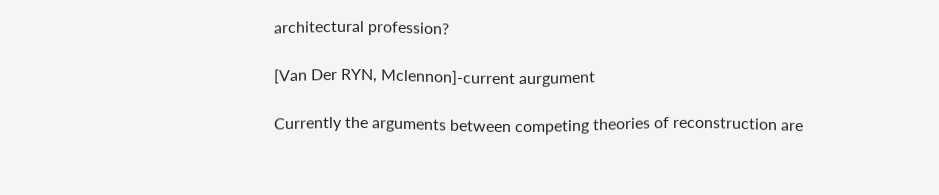architectural profession?

[Van Der RYN, Mclennon]-current aurgument

Currently the arguments between competing theories of reconstruction are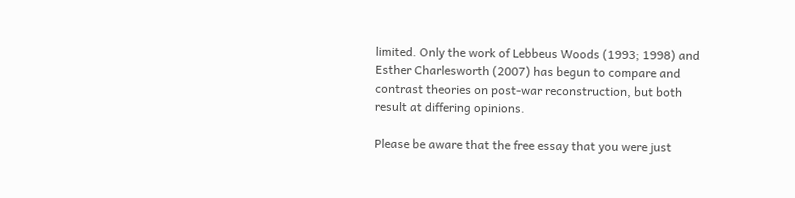limited. Only the work of Lebbeus Woods (1993; 1998) and Esther Charlesworth (2007) has begun to compare and contrast theories on post-war reconstruction, but both result at differing opinions.

Please be aware that the free essay that you were just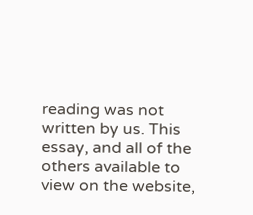reading was not written by us. This essay, and all of the others available to view on the website,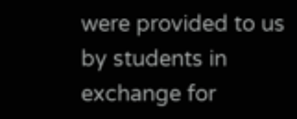were provided to us by students in exchange for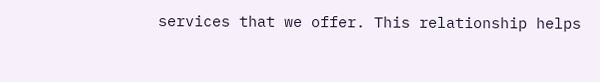services that we offer. This relationship helps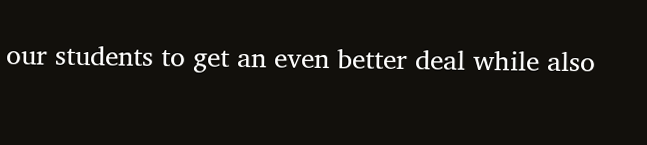our students to get an even better deal while also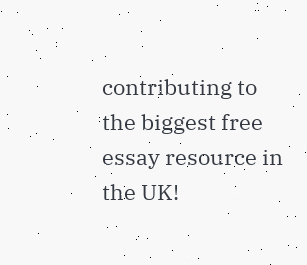contributing to the biggest free essay resource in the UK!